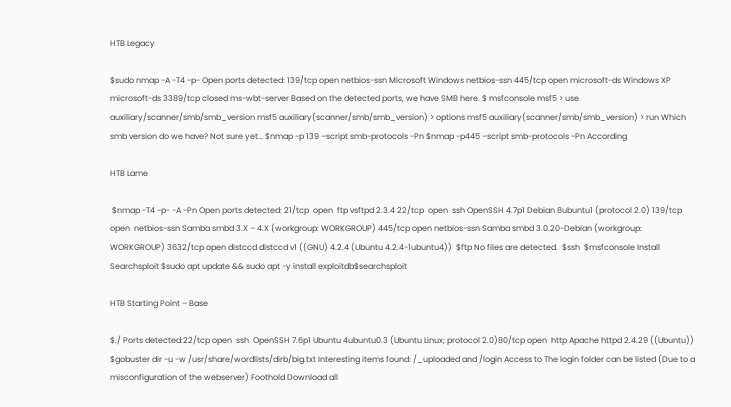HTB Legacy

$sudo nmap -A -T4 -p- Open ports detected: 139/tcp open netbios-ssn Microsoft Windows netbios-ssn 445/tcp open microsoft-ds Windows XP microsoft-ds 3389/tcp closed ms-wbt-server Based on the detected ports, we have SMB here. $ msfconsole msf5 > use auxiliary/scanner/smb/smb_version msf5 auxiliary(scanner/smb/smb_version) > options msf5 auxiliary(scanner/smb/smb_version) > run Which smb version do we have? Not sure yet… $nmap -p 139 –script smb-protocols -Pn $nmap -p445 –script smb-protocols -Pn According

HTB Lame

 $nmap -T4 -p- -A -Pn Open ports detected: 21/tcp  open  ftp vsftpd 2.3.4 22/tcp  open  ssh OpenSSH 4.7p1 Debian 8ubuntu1 (protocol 2.0) 139/tcp  open  netbios-ssn Samba smbd 3.X – 4.X (workgroup: WORKGROUP) 445/tcp open netbios-ssn Samba smbd 3.0.20-Debian (workgroup: WORKGROUP) 3632/tcp open distccd distccd v1 ((GNU) 4.2.4 (Ubuntu 4.2.4-1ubuntu4))  $ftp No files are detected.  $ssh  $msfconsole Install Searchsploit $sudo apt update && sudo apt -y install exploitdb$searchsploit

HTB Starting Point – Base

$./ Ports detected:22/tcp open  ssh  OpenSSH 7.6p1 Ubuntu 4ubuntu0.3 (Ubuntu Linux; protocol 2.0)80/tcp open  http Apache httpd 2.4.29 ((Ubuntu)) $gobuster dir -u -w /usr/share/wordlists/dirb/big.txt Interesting items found: /_uploaded and /login Access to The login folder can be listed (Due to a misconfiguration of the webserver) Foothold Download all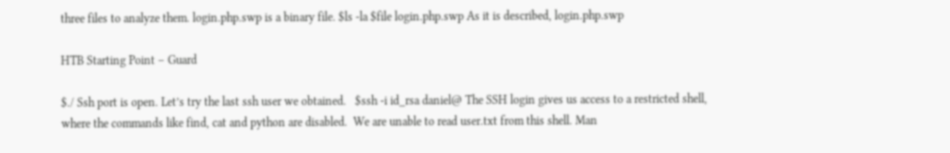three files to analyze them. login.php.swp is a binary file. $ls -la $file login.php.swp As it is described, login.php.swp

HTB Starting Point – Guard

$./ Ssh port is open. Let’s try the last ssh user we obtained.   $ssh -i id_rsa daniel@ The SSH login gives us access to a restricted shell, where the commands like find, cat and python are disabled.  We are unable to read user.txt from this shell. Man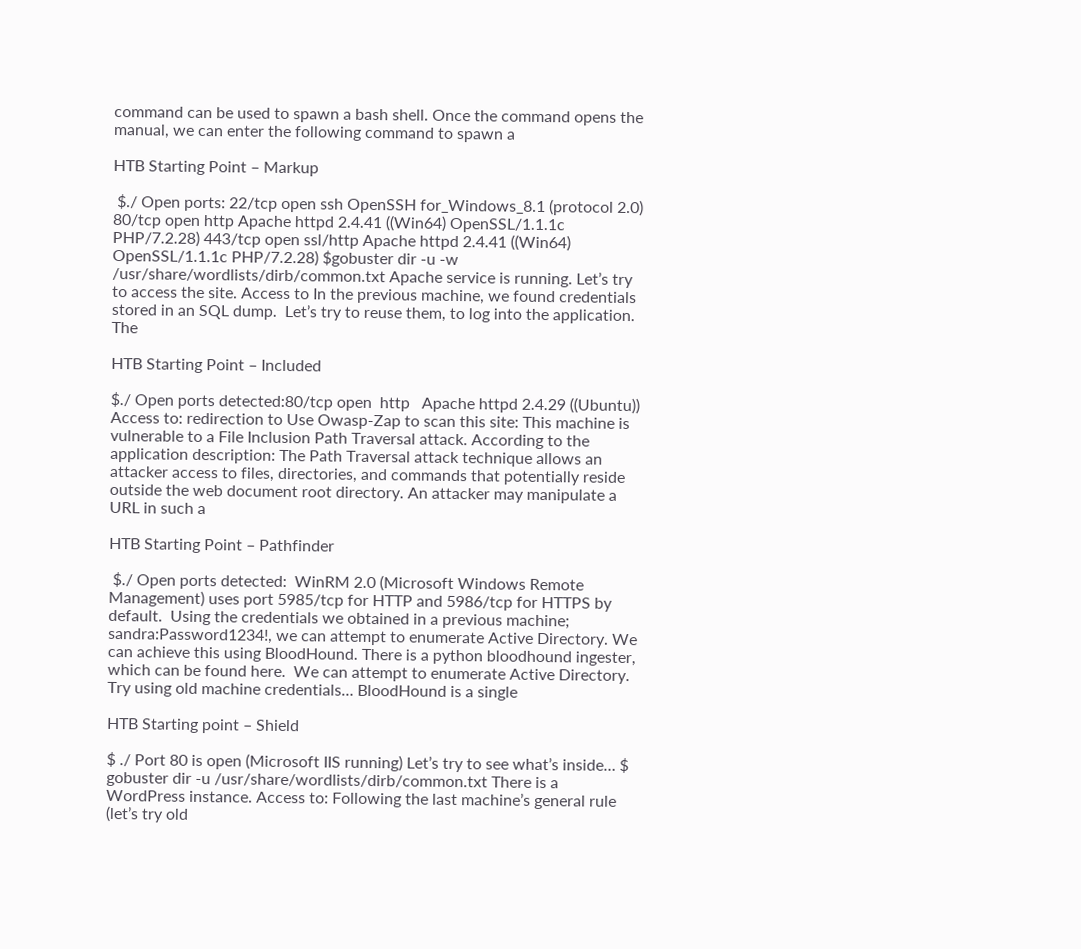command can be used to spawn a bash shell. Once the command opens the manual, we can enter the following command to spawn a

HTB Starting Point – Markup

 $./ Open ports: 22/tcp open ssh OpenSSH for_Windows_8.1 (protocol 2.0) 80/tcp open http Apache httpd 2.4.41 ((Win64) OpenSSL/1.1.1c PHP/7.2.28) 443/tcp open ssl/http Apache httpd 2.4.41 ((Win64) OpenSSL/1.1.1c PHP/7.2.28) $gobuster dir -u -w /usr/share/wordlists/dirb/common.txt Apache service is running. Let’s try to access the site. Access to In the previous machine, we found credentials stored in an SQL dump.  Let’s try to reuse them, to log into the application.  The

HTB Starting Point – Included

$./ Open ports detected:80/tcp open  http   Apache httpd 2.4.29 ((Ubuntu)) Access to: redirection to Use Owasp-Zap to scan this site: This machine is vulnerable to a File Inclusion Path Traversal attack. According to the application description: The Path Traversal attack technique allows an attacker access to files, directories, and commands that potentially reside outside the web document root directory. An attacker may manipulate a URL in such a

HTB Starting Point – Pathfinder

 $./ Open ports detected:  WinRM 2.0 (Microsoft Windows Remote Management) uses port 5985/tcp for HTTP and 5986/tcp for HTTPS by default.  Using the credentials we obtained in a previous machine; sandra:Password1234!, we can attempt to enumerate Active Directory. We can achieve this using BloodHound. There is a python bloodhound ingester, which can be found here.  We can attempt to enumerate Active Directory. Try using old machine credentials… BloodHound is a single

HTB Starting point – Shield

$ ./ Port 80 is open (Microsoft IIS running) Let’s try to see what’s inside… $ gobuster dir -u /usr/share/wordlists/dirb/common.txt There is a WordPress instance. Access to: Following the last machine’s general rule (let’s try old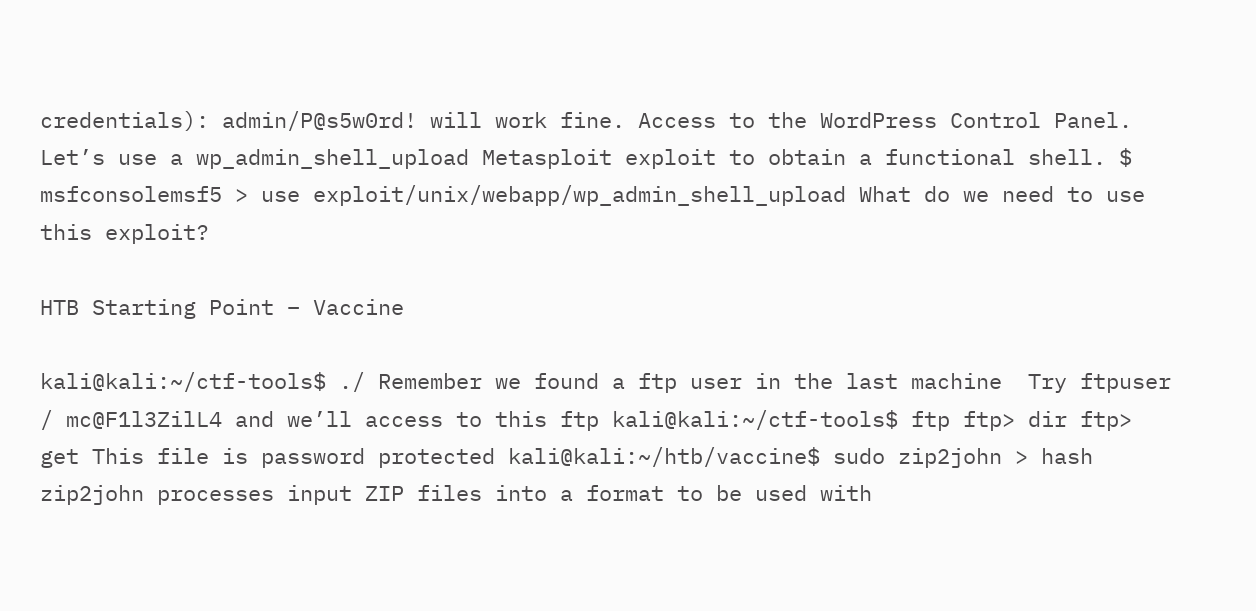credentials): admin/P@s5w0rd! will work fine. Access to the WordPress Control Panel. Let’s use a wp_admin_shell_upload Metasploit exploit to obtain a functional shell. $ msfconsolemsf5 > use exploit/unix/webapp/wp_admin_shell_upload What do we need to use this exploit?

HTB Starting Point – Vaccine

kali@kali:~/ctf-tools$ ./ Remember we found a ftp user in the last machine  Try ftpuser / mc@F1l3ZilL4 and we’ll access to this ftp kali@kali:~/ctf-tools$ ftp ftp> dir ftp> get This file is password protected kali@kali:~/htb/vaccine$ sudo zip2john > hash zip2john processes input ZIP files into a format to be used with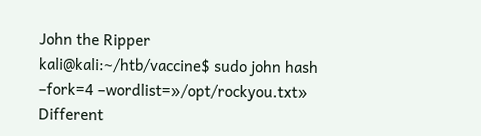John the Ripper kali@kali:~/htb/vaccine$ sudo john hash –fork=4 –wordlist=»/opt/rockyou.txt» Different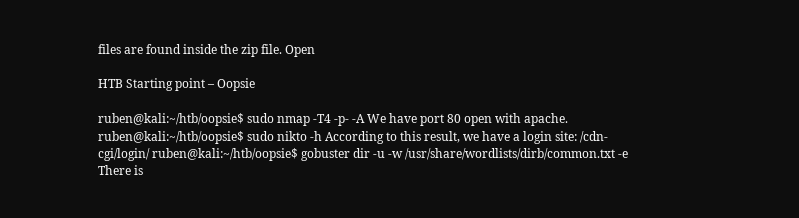files are found inside the zip file. Open

HTB Starting point – Oopsie

ruben@kali:~/htb/oopsie$ sudo nmap -T4 -p- -A We have port 80 open with apache. ruben@kali:~/htb/oopsie$ sudo nikto -h According to this result, we have a login site: /cdn-cgi/login/ ruben@kali:~/htb/oopsie$ gobuster dir -u -w /usr/share/wordlists/dirb/common.txt -e There is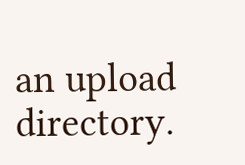an upload directory.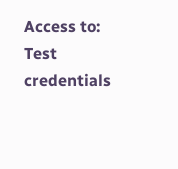Access to: Test credentials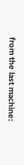from the last machine: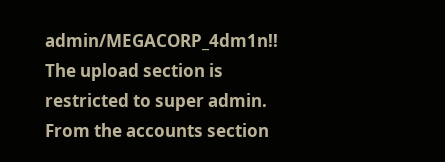admin/MEGACORP_4dm1n!! The upload section is restricted to super admin. From the accounts section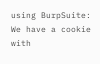using BurpSuite: We have a cookie with